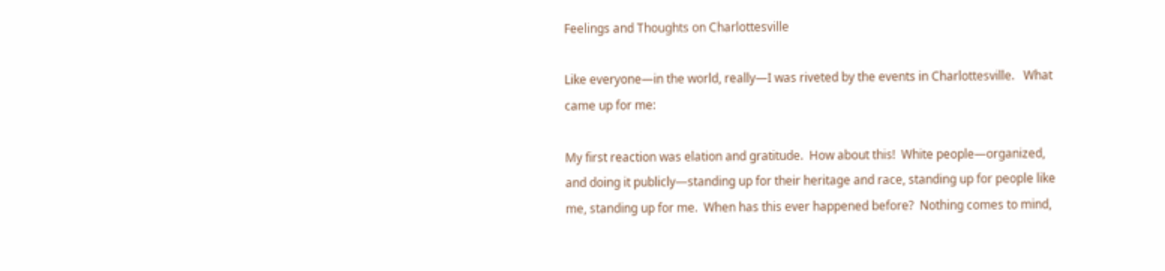Feelings and Thoughts on Charlottesville

Like everyone—in the world, really—I was riveted by the events in Charlottesville.   What came up for me:

My first reaction was elation and gratitude.  How about this!  White people—organized, and doing it publicly—standing up for their heritage and race, standing up for people like me, standing up for me.  When has this ever happened before?  Nothing comes to mind,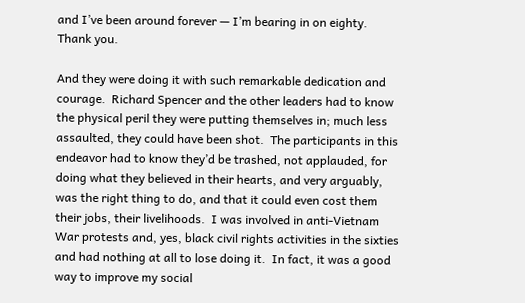and I’ve been around forever — I’m bearing in on eighty.  Thank you.

And they were doing it with such remarkable dedication and courage.  Richard Spencer and the other leaders had to know the physical peril they were putting themselves in; much less assaulted, they could have been shot.  The participants in this endeavor had to know they’d be trashed, not applauded, for doing what they believed in their hearts, and very arguably, was the right thing to do, and that it could even cost them their jobs, their livelihoods.  I was involved in anti-Vietnam War protests and, yes, black civil rights activities in the sixties and had nothing at all to lose doing it.  In fact, it was a good way to improve my social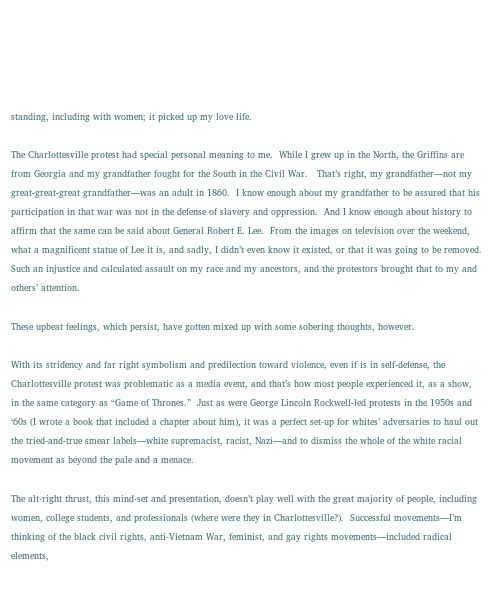standing, including with women; it picked up my love life.

The Charlottesville protest had special personal meaning to me.  While I grew up in the North, the Griffins are from Georgia and my grandfather fought for the South in the Civil War.   That’s right, my grandfather—not my great-great-great grandfather—was an adult in 1860.  I know enough about my grandfather to be assured that his participation in that war was not in the defense of slavery and oppression.  And I know enough about history to affirm that the same can be said about General Robert E. Lee.  From the images on television over the weekend, what a magnificent statue of Lee it is, and sadly, I didn’t even know it existed, or that it was going to be removed.  Such an injustice and calculated assault on my race and my ancestors, and the protestors brought that to my and others’ attention.

These upbeat feelings, which persist, have gotten mixed up with some sobering thoughts, however.

With its stridency and far right symbolism and predilection toward violence, even if is in self-defense, the Charlottesville protest was problematic as a media event, and that’s how most people experienced it, as a show, in the same category as “Game of Thrones.”  Just as were George Lincoln Rockwell-led protests in the 1950s and ‘60s (I wrote a book that included a chapter about him), it was a perfect set-up for whites’ adversaries to haul out the tried-and-true smear labels—white supremacist, racist, Nazi—and to dismiss the whole of the white racial movement as beyond the pale and a menace.

The alt-right thrust, this mind-set and presentation, doesn’t play well with the great majority of people, including women, college students, and professionals (where were they in Charlottesville?).  Successful movements—I’m thinking of the black civil rights, anti-Vietnam War, feminist, and gay rights movements—included radical elements,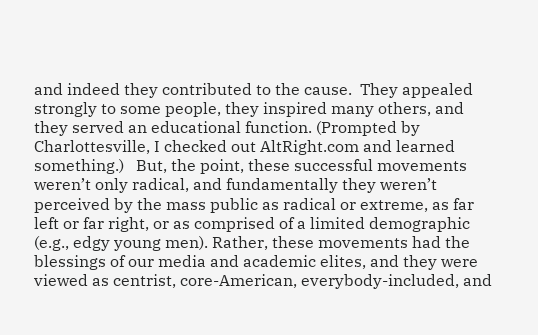and indeed they contributed to the cause.  They appealed strongly to some people, they inspired many others, and they served an educational function. (Prompted by Charlottesville, I checked out AltRight.com and learned something.)   But, the point, these successful movements weren’t only radical, and fundamentally they weren’t perceived by the mass public as radical or extreme, as far left or far right, or as comprised of a limited demographic (e.g., edgy young men). Rather, these movements had the blessings of our media and academic elites, and they were viewed as centrist, core-American, everybody-included, and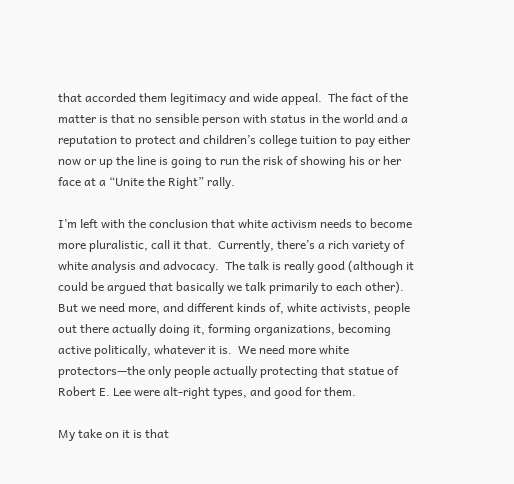that accorded them legitimacy and wide appeal.  The fact of the matter is that no sensible person with status in the world and a reputation to protect and children’s college tuition to pay either now or up the line is going to run the risk of showing his or her face at a “Unite the Right” rally.

I’m left with the conclusion that white activism needs to become more pluralistic, call it that.  Currently, there’s a rich variety of white analysis and advocacy.  The talk is really good (although it could be argued that basically we talk primarily to each other).   But we need more, and different kinds of, white activists, people out there actually doing it, forming organizations, becoming active politically, whatever it is.  We need more white protectors—the only people actually protecting that statue of Robert E. Lee were alt-right types, and good for them.

My take on it is that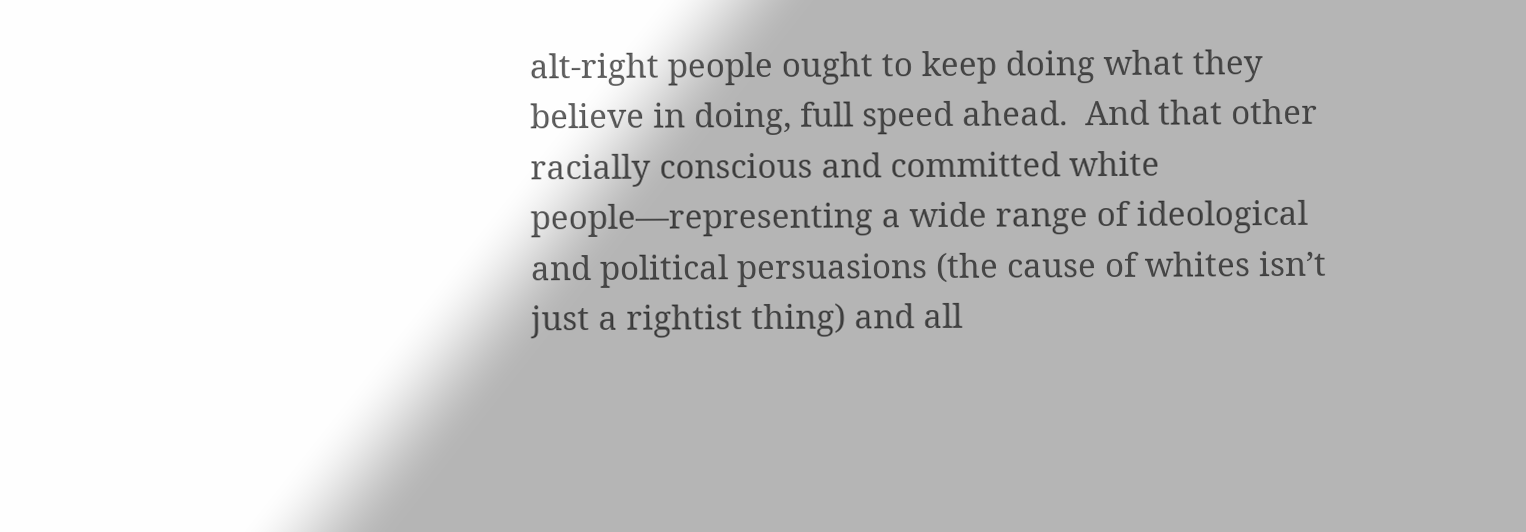alt-right people ought to keep doing what they believe in doing, full speed ahead.  And that other racially conscious and committed white people—representing a wide range of ideological and political persuasions (the cause of whites isn’t just a rightist thing) and all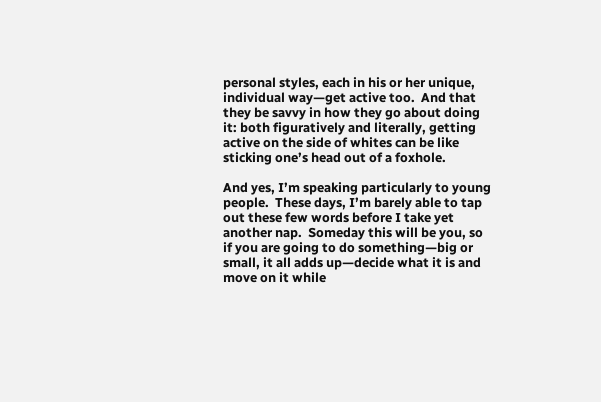personal styles, each in his or her unique, individual way—get active too.  And that they be savvy in how they go about doing it: both figuratively and literally, getting active on the side of whites can be like sticking one’s head out of a foxhole.

And yes, I’m speaking particularly to young people.  These days, I’m barely able to tap out these few words before I take yet another nap.  Someday this will be you, so if you are going to do something—big or small, it all adds up—decide what it is and move on it while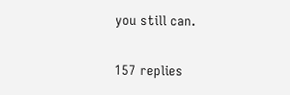you still can.

157 replies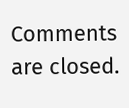Comments are closed.